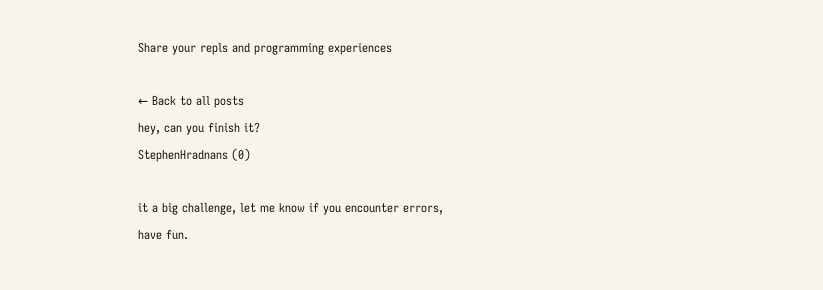Share your repls and programming experiences

← Back to all posts
hey, can you finish it?
StephenHradnans (0)

it a big challenge, let me know if you encounter errors,
have fun.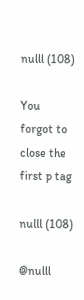nulll (108)

You forgot to close the first p tag

nulll (108)

@nulll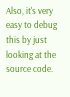Also, it's very easy to debug this by just looking at the source code.